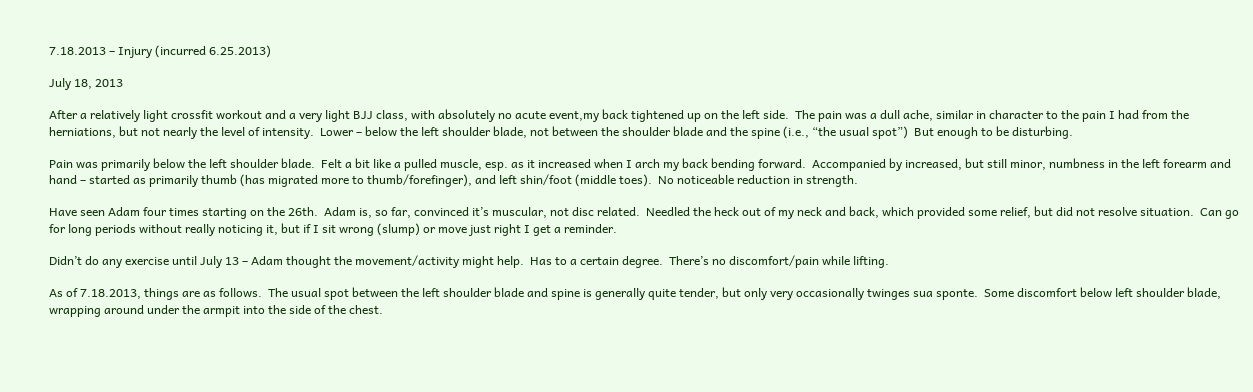7.18.2013 – Injury (incurred 6.25.2013)

July 18, 2013

After a relatively light crossfit workout and a very light BJJ class, with absolutely no acute event,my back tightened up on the left side.  The pain was a dull ache, similar in character to the pain I had from the herniations, but not nearly the level of intensity.  Lower – below the left shoulder blade, not between the shoulder blade and the spine (i.e., “the usual spot”)  But enough to be disturbing.

Pain was primarily below the left shoulder blade.  Felt a bit like a pulled muscle, esp. as it increased when I arch my back bending forward.  Accompanied by increased, but still minor, numbness in the left forearm and hand – started as primarily thumb (has migrated more to thumb/forefinger), and left shin/foot (middle toes).  No noticeable reduction in strength.

Have seen Adam four times starting on the 26th.  Adam is, so far, convinced it’s muscular, not disc related.  Needled the heck out of my neck and back, which provided some relief, but did not resolve situation.  Can go for long periods without really noticing it, but if I sit wrong (slump) or move just right I get a reminder.

Didn’t do any exercise until July 13 – Adam thought the movement/activity might help.  Has to a certain degree.  There’s no discomfort/pain while lifting.

As of 7.18.2013, things are as follows.  The usual spot between the left shoulder blade and spine is generally quite tender, but only very occasionally twinges sua sponte.  Some discomfort below left shoulder blade, wrapping around under the armpit into the side of the chest.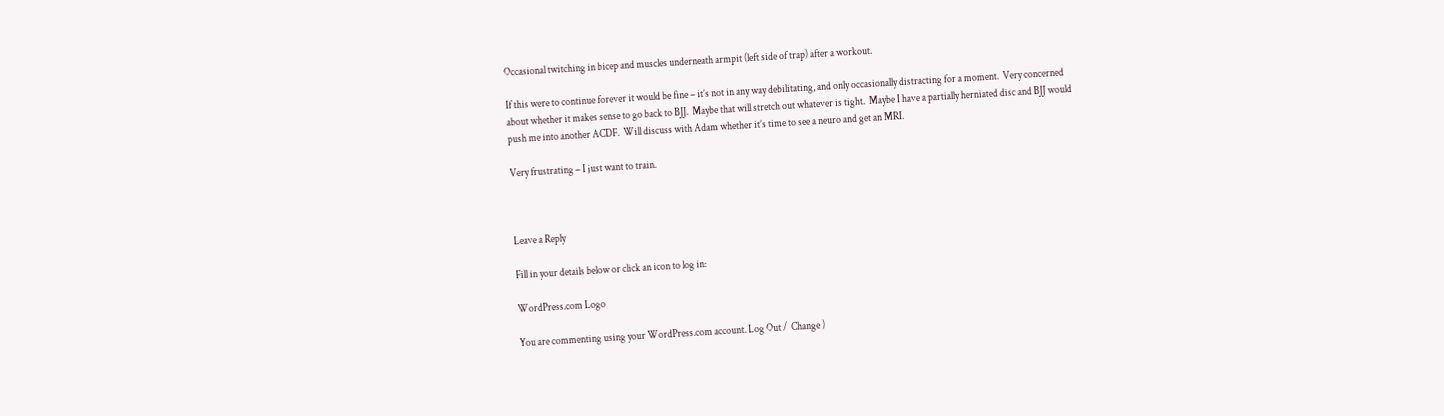Occasional twitching in bicep and muscles underneath armpit (left side of trap) after a workout.

If this were to continue forever it would be fine – it’s not in any way debilitating, and only occasionally distracting for a moment.  Very concerned about whether it makes sense to go back to BJJ.  Maybe that will stretch out whatever is tight.  Maybe I have a partially herniated disc and BJJ would push me into another ACDF.  Will discuss with Adam whether it’s time to see a neuro and get an MRI.

Very frustrating – I just want to train.



Leave a Reply

Fill in your details below or click an icon to log in:

WordPress.com Logo

You are commenting using your WordPress.com account. Log Out /  Change )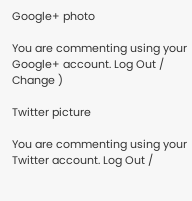Google+ photo

You are commenting using your Google+ account. Log Out /  Change )

Twitter picture

You are commenting using your Twitter account. Log Out /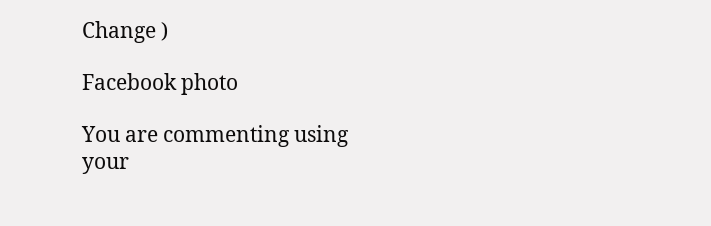Change )

Facebook photo

You are commenting using your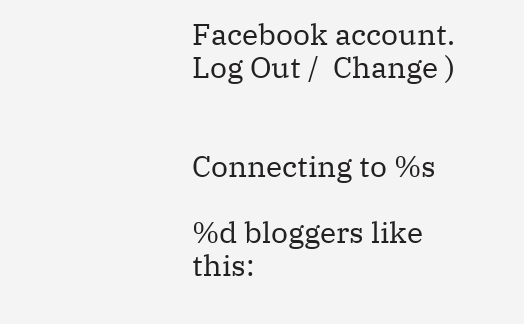Facebook account. Log Out /  Change )


Connecting to %s

%d bloggers like this: